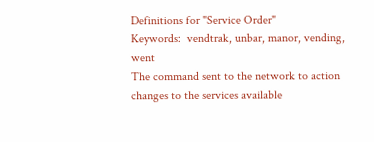Definitions for "Service Order"
Keywords:  vendtrak, unbar, manor, vending, went
The command sent to the network to action changes to the services available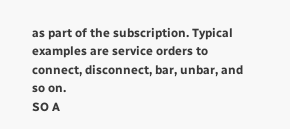as part of the subscription. Typical examples are service orders to connect, disconnect, bar, unbar, and so on.
SO A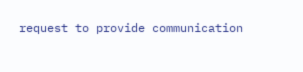request to provide communication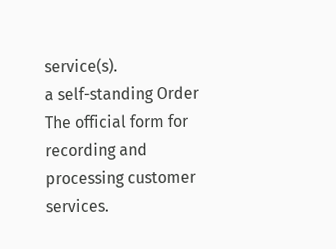service(s).
a self-standing Order
The official form for recording and processing customer services.